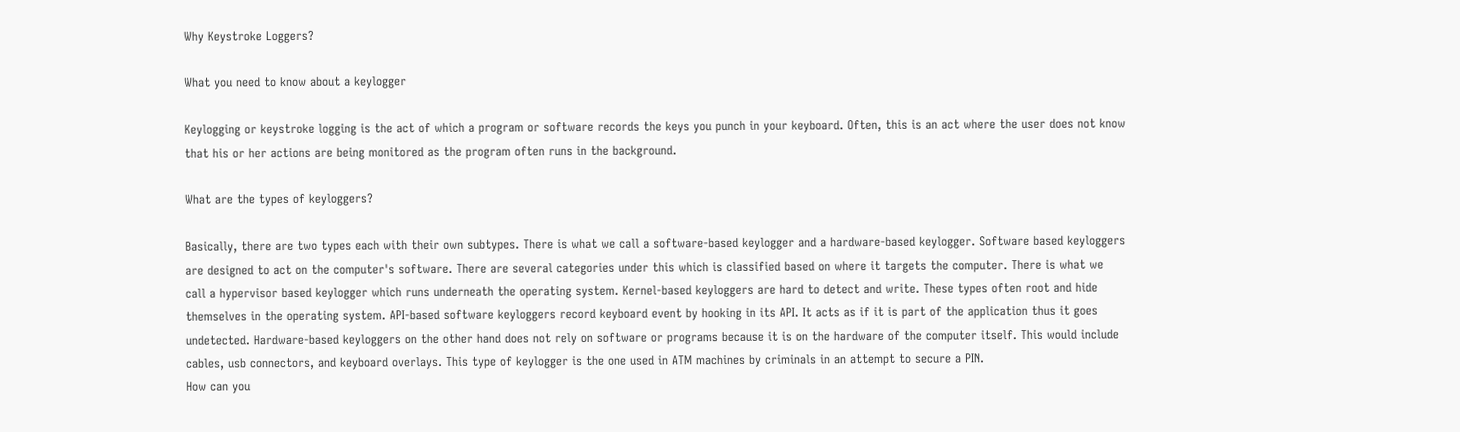Why Keystroke Loggers?

What you need to know about a keylogger

Keylogging or keystroke logging is the act of which a program or software records the keys you punch in your keyboard. Often, this is an act where the user does not know that his or her actions are being monitored as the program often runs in the background.

What are the types of keyloggers?

Basically, there are two types each with their own subtypes. There is what we call a software-based keylogger and a hardware-based keylogger. Software based keyloggers are designed to act on the computer's software. There are several categories under this which is classified based on where it targets the computer. There is what we call a hypervisor based keylogger which runs underneath the operating system. Kernel-based keyloggers are hard to detect and write. These types often root and hide themselves in the operating system. API-based software keyloggers record keyboard event by hooking in its API. It acts as if it is part of the application thus it goes undetected. Hardware-based keyloggers on the other hand does not rely on software or programs because it is on the hardware of the computer itself. This would include cables, usb connectors, and keyboard overlays. This type of keylogger is the one used in ATM machines by criminals in an attempt to secure a PIN.
How can you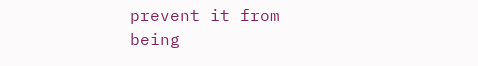prevent it from being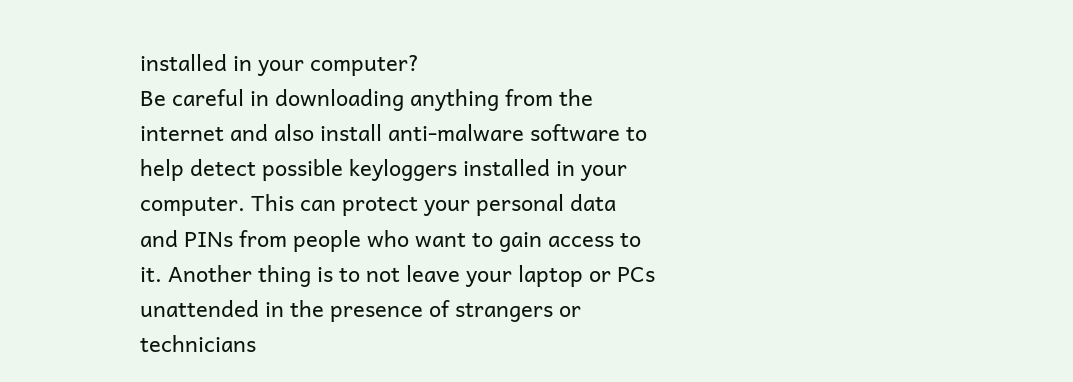installed in your computer?
Be careful in downloading anything from the internet and also install anti-malware software to help detect possible keyloggers installed in your computer. This can protect your personal data and PINs from people who want to gain access to it. Another thing is to not leave your laptop or PCs unattended in the presence of strangers or technicians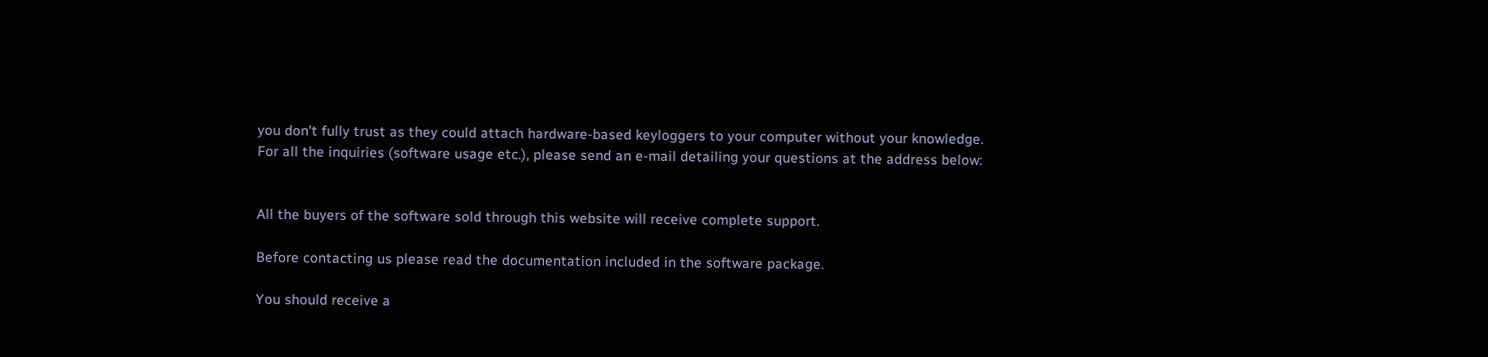you don't fully trust as they could attach hardware-based keyloggers to your computer without your knowledge.
For all the inquiries (software usage etc.), please send an e-mail detailing your questions at the address below:


All the buyers of the software sold through this website will receive complete support.

Before contacting us please read the documentation included in the software package.

You should receive a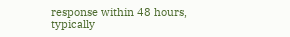response within 48 hours, typically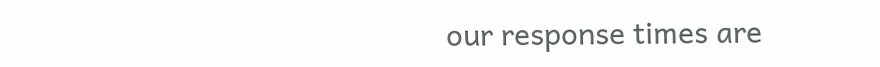our response times are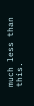much less than this.